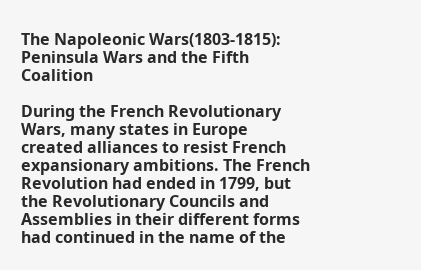The Napoleonic Wars(1803-1815): Peninsula Wars and the Fifth Coalition

During the French Revolutionary Wars, many states in Europe created alliances to resist French expansionary ambitions. The French Revolution had ended in 1799, but the Revolutionary Councils and Assemblies in their different forms had continued in the name of the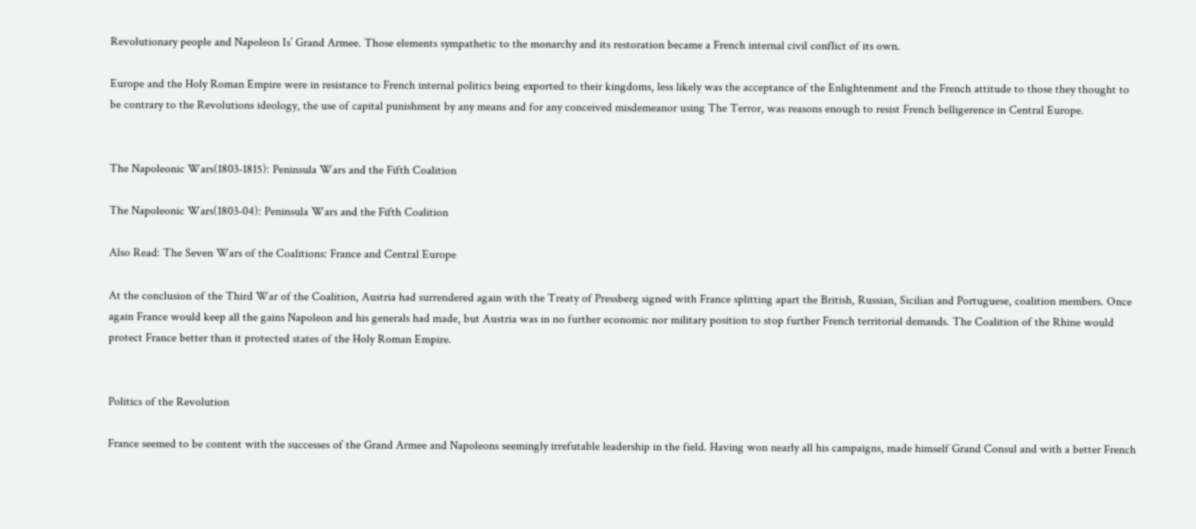Revolutionary people and Napoleon Is’ Grand Armee. Those elements sympathetic to the monarchy and its restoration became a French internal civil conflict of its own.

Europe and the Holy Roman Empire were in resistance to French internal politics being exported to their kingdoms, less likely was the acceptance of the Enlightenment and the French attitude to those they thought to be contrary to the Revolutions ideology, the use of capital punishment by any means and for any conceived misdemeanor using The Terror, was reasons enough to resist French belligerence in Central Europe.


The Napoleonic Wars(1803-1815): Peninsula Wars and the Fifth Coalition

The Napoleonic Wars(1803-04): Peninsula Wars and the Fifth Coalition

Also Read: The Seven Wars of the Coalitions: France and Central Europe

At the conclusion of the Third War of the Coalition, Austria had surrendered again with the Treaty of Pressberg signed with France splitting apart the British, Russian, Sicilian and Portuguese, coalition members. Once again France would keep all the gains Napoleon and his generals had made, but Austria was in no further economic nor military position to stop further French territorial demands. The Coalition of the Rhine would protect France better than it protected states of the Holy Roman Empire.


Politics of the Revolution

France seemed to be content with the successes of the Grand Armee and Napoleons seemingly irrefutable leadership in the field. Having won nearly all his campaigns, made himself Grand Consul and with a better French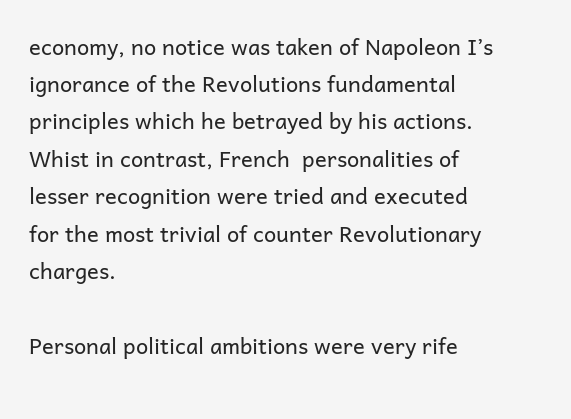economy, no notice was taken of Napoleon I’s ignorance of the Revolutions fundamental principles which he betrayed by his actions. Whist in contrast, French  personalities of lesser recognition were tried and executed for the most trivial of counter Revolutionary charges.

Personal political ambitions were very rife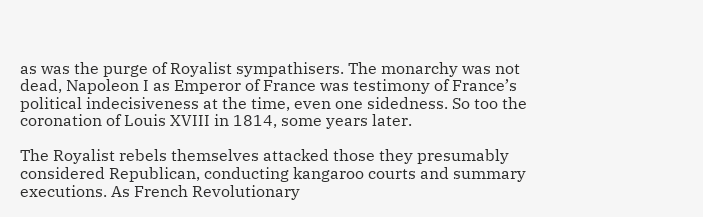as was the purge of Royalist sympathisers. The monarchy was not dead, Napoleon I as Emperor of France was testimony of France’s political indecisiveness at the time, even one sidedness. So too the coronation of Louis XVIII in 1814, some years later.

The Royalist rebels themselves attacked those they presumably considered Republican, conducting kangaroo courts and summary executions. As French Revolutionary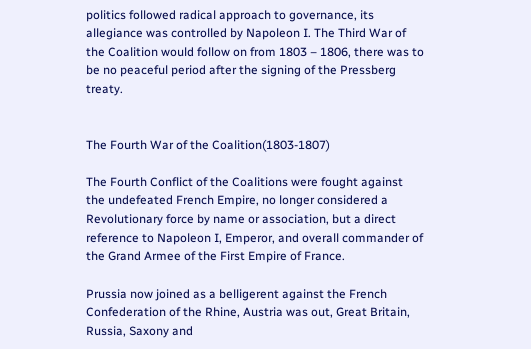politics followed radical approach to governance, its allegiance was controlled by Napoleon I. The Third War of the Coalition would follow on from 1803 – 1806, there was to be no peaceful period after the signing of the Pressberg treaty.


The Fourth War of the Coalition(1803-1807)

The Fourth Conflict of the Coalitions were fought against the undefeated French Empire, no longer considered a Revolutionary force by name or association, but a direct reference to Napoleon I, Emperor, and overall commander of the Grand Armee of the First Empire of France.

Prussia now joined as a belligerent against the French Confederation of the Rhine, Austria was out, Great Britain, Russia, Saxony and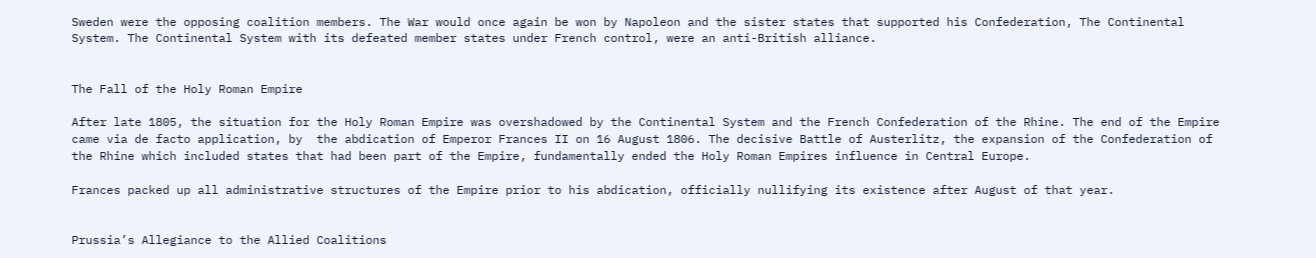Sweden were the opposing coalition members. The War would once again be won by Napoleon and the sister states that supported his Confederation, The Continental System. The Continental System with its defeated member states under French control, were an anti-British alliance.


The Fall of the Holy Roman Empire

After late 1805, the situation for the Holy Roman Empire was overshadowed by the Continental System and the French Confederation of the Rhine. The end of the Empire came via de facto application, by  the abdication of Emperor Frances II on 16 August 1806. The decisive Battle of Austerlitz, the expansion of the Confederation of the Rhine which included states that had been part of the Empire, fundamentally ended the Holy Roman Empires influence in Central Europe.

Frances packed up all administrative structures of the Empire prior to his abdication, officially nullifying its existence after August of that year.


Prussia’s Allegiance to the Allied Coalitions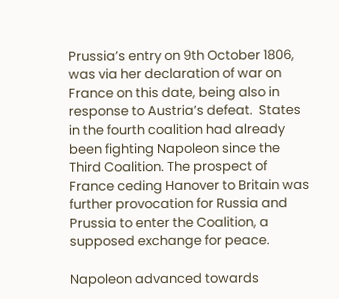Prussia’s entry on 9th October 1806, was via her declaration of war on France on this date, being also in response to Austria’s defeat.  States in the fourth coalition had already been fighting Napoleon since the Third Coalition. The prospect of France ceding Hanover to Britain was further provocation for Russia and Prussia to enter the Coalition, a supposed exchange for peace.

Napoleon advanced towards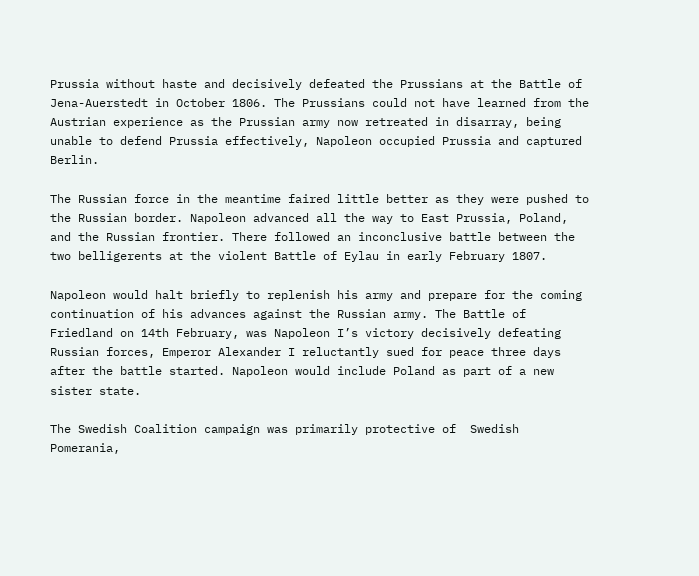Prussia without haste and decisively defeated the Prussians at the Battle of Jena-Auerstedt in October 1806. The Prussians could not have learned from the Austrian experience as the Prussian army now retreated in disarray, being unable to defend Prussia effectively, Napoleon occupied Prussia and captured Berlin.

The Russian force in the meantime faired little better as they were pushed to the Russian border. Napoleon advanced all the way to East Prussia, Poland, and the Russian frontier. There followed an inconclusive battle between the two belligerents at the violent Battle of Eylau in early February 1807.

Napoleon would halt briefly to replenish his army and prepare for the coming continuation of his advances against the Russian army. The Battle of Friedland on 14th February, was Napoleon I’s victory decisively defeating Russian forces, Emperor Alexander I reluctantly sued for peace three days after the battle started. Napoleon would include Poland as part of a new sister state.

The Swedish Coalition campaign was primarily protective of  Swedish Pomerania,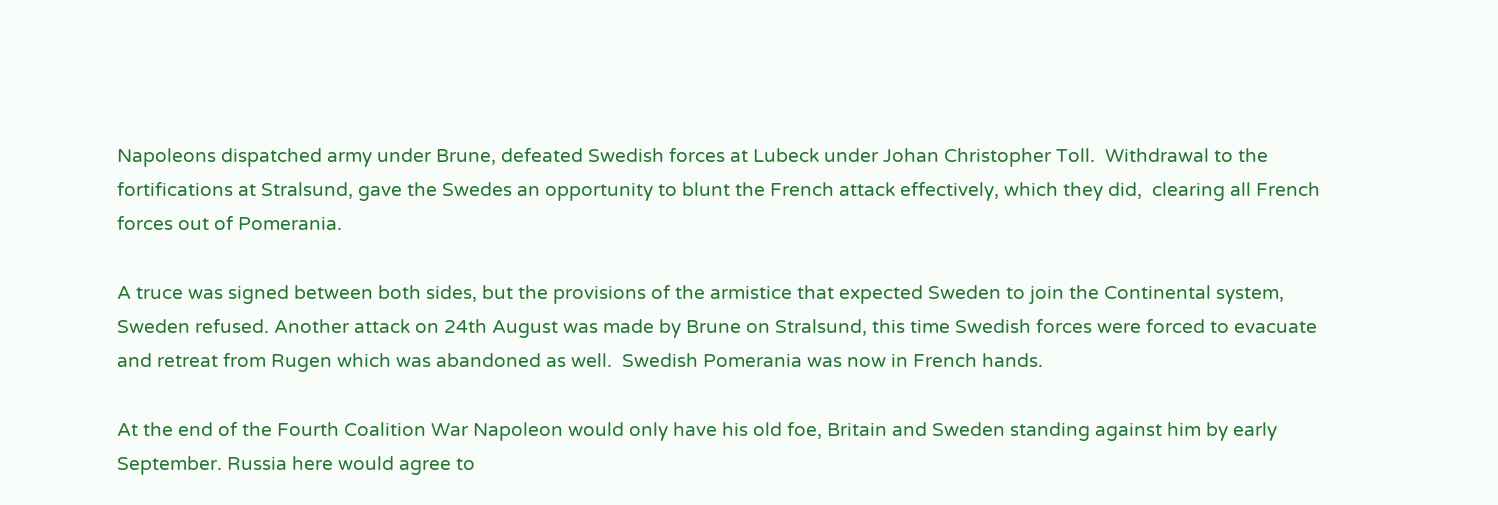Napoleons dispatched army under Brune, defeated Swedish forces at Lubeck under Johan Christopher Toll.  Withdrawal to the fortifications at Stralsund, gave the Swedes an opportunity to blunt the French attack effectively, which they did,  clearing all French forces out of Pomerania.

A truce was signed between both sides, but the provisions of the armistice that expected Sweden to join the Continental system, Sweden refused. Another attack on 24th August was made by Brune on Stralsund, this time Swedish forces were forced to evacuate and retreat from Rugen which was abandoned as well.  Swedish Pomerania was now in French hands.

At the end of the Fourth Coalition War Napoleon would only have his old foe, Britain and Sweden standing against him by early September. Russia here would agree to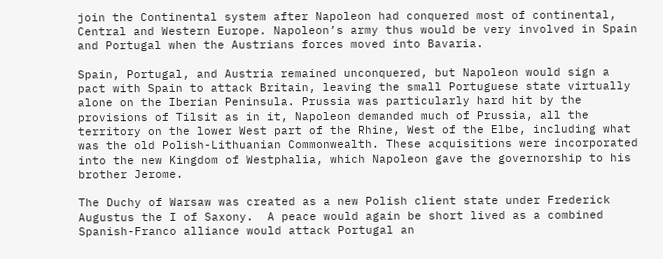join the Continental system after Napoleon had conquered most of continental, Central and Western Europe. Napoleon’s army thus would be very involved in Spain and Portugal when the Austrians forces moved into Bavaria.

Spain, Portugal, and Austria remained unconquered, but Napoleon would sign a pact with Spain to attack Britain, leaving the small Portuguese state virtually alone on the Iberian Peninsula. Prussia was particularly hard hit by the provisions of Tilsit as in it, Napoleon demanded much of Prussia, all the territory on the lower West part of the Rhine, West of the Elbe, including what was the old Polish-Lithuanian Commonwealth. These acquisitions were incorporated into the new Kingdom of Westphalia, which Napoleon gave the governorship to his brother Jerome.

The Duchy of Warsaw was created as a new Polish client state under Frederick Augustus the I of Saxony.  A peace would again be short lived as a combined Spanish-Franco alliance would attack Portugal an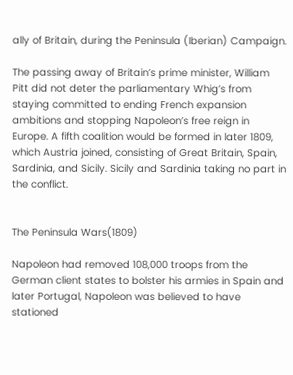ally of Britain, during the Peninsula (Iberian) Campaign.

The passing away of Britain’s prime minister, William Pitt did not deter the parliamentary Whig’s from staying committed to ending French expansion ambitions and stopping Napoleon’s free reign in Europe. A fifth coalition would be formed in later 1809, which Austria joined, consisting of Great Britain, Spain, Sardinia, and Sicily. Sicily and Sardinia taking no part in the conflict.


The Peninsula Wars(1809)

Napoleon had removed 108,000 troops from the German client states to bolster his armies in Spain and later Portugal, Napoleon was believed to have stationed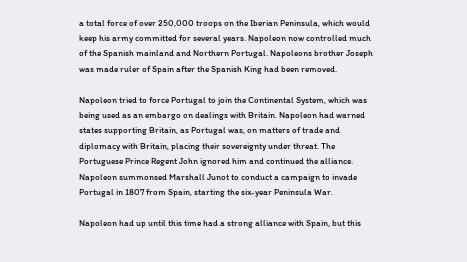a total force of over 250,000 troops on the Iberian Peninsula, which would keep his army committed for several years. Napoleon now controlled much of the Spanish mainland and Northern Portugal. Napoleons brother Joseph was made ruler of Spain after the Spanish King had been removed.

Napoleon tried to force Portugal to join the Continental System, which was being used as an embargo on dealings with Britain. Napoleon had warned states supporting Britain, as Portugal was, on matters of trade and diplomacy with Britain, placing their sovereignty under threat. The Portuguese Prince Regent John ignored him and continued the alliance. Napoleon summonsed Marshall Junot to conduct a campaign to invade Portugal in 1807 from Spain, starting the six-year Peninsula War.

Napoleon had up until this time had a strong alliance with Spain, but this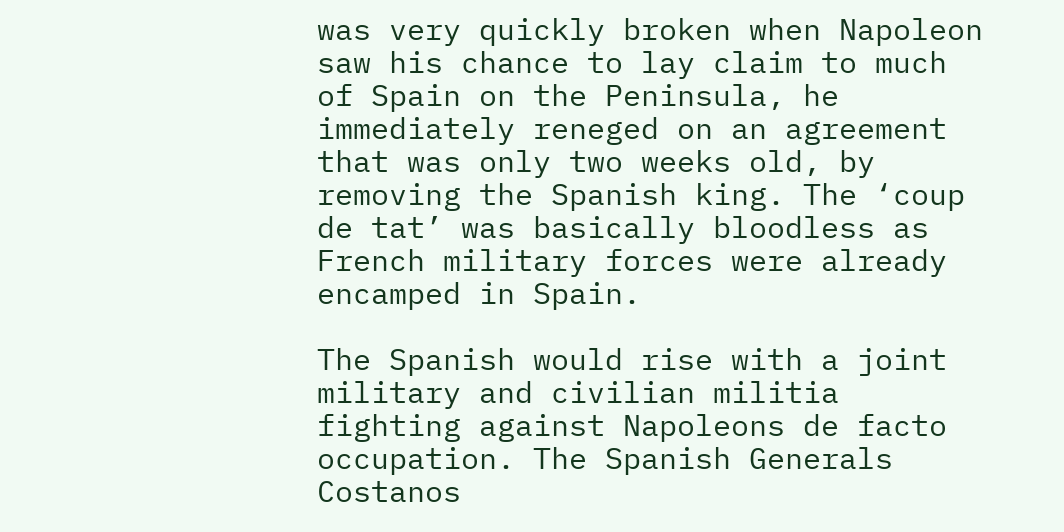was very quickly broken when Napoleon saw his chance to lay claim to much of Spain on the Peninsula, he immediately reneged on an agreement that was only two weeks old, by removing the Spanish king. The ‘coup de tat’ was basically bloodless as French military forces were already encamped in Spain.

The Spanish would rise with a joint military and civilian militia fighting against Napoleons de facto occupation. The Spanish Generals Costanos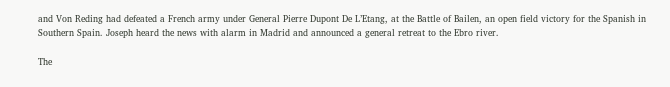and Von Reding had defeated a French army under General Pierre Dupont De L’Etang, at the Battle of Bailen, an open field victory for the Spanish in Southern Spain. Joseph heard the news with alarm in Madrid and announced a general retreat to the Ebro river.

The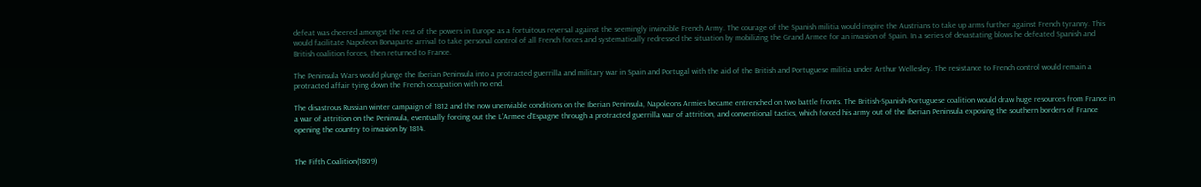defeat was cheered amongst the rest of the powers in Europe as a fortuitous reversal against the seemingly invincible French Army. The courage of the Spanish militia would inspire the Austrians to take up arms further against French tyranny. This would facilitate Napoleon Bonaparte arrival to take personal control of all French forces and systematically redressed the situation by mobilizing the Grand Armee for an invasion of Spain. In a series of devastating blows he defeated Spanish and British coalition forces, then returned to France.

The Peninsula Wars would plunge the Iberian Peninsula into a protracted guerrilla and military war in Spain and Portugal with the aid of the British and Portuguese militia under Arthur Wellesley. The resistance to French control would remain a protracted affair tying down the French occupation with no end.

The disastrous Russian winter campaign of 1812 and the now unenviable conditions on the Iberian Peninsula, Napoleons Armies became entrenched on two battle fronts. The British-Spanish-Portuguese coalition would draw huge resources from France in a war of attrition on the Peninsula, eventually forcing out the L’Armee d’Espagne through a protracted guerrilla war of attrition, and conventional tactics, which forced his army out of the Iberian Peninsula exposing the southern borders of France opening the country to invasion by 1814.


The Fifth Coalition(1809)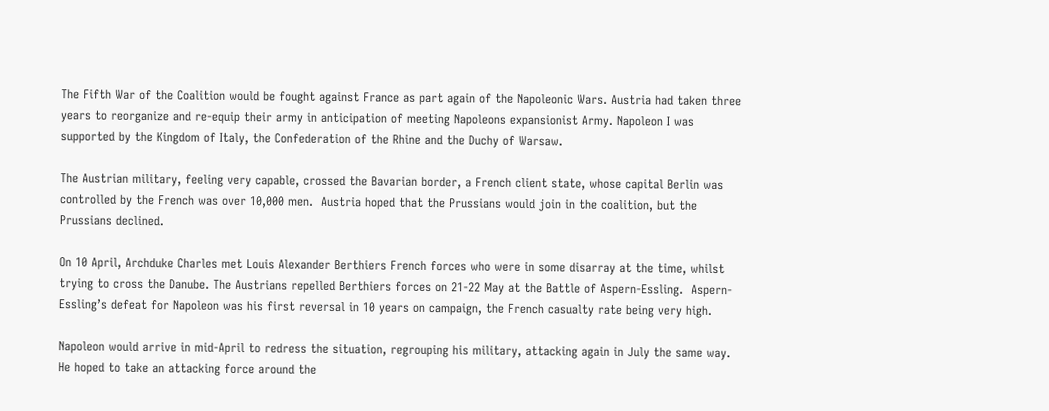The Fifth War of the Coalition would be fought against France as part again of the Napoleonic Wars. Austria had taken three years to reorganize and re-equip their army in anticipation of meeting Napoleons expansionist Army. Napoleon I was supported by the Kingdom of Italy, the Confederation of the Rhine and the Duchy of Warsaw.

The Austrian military, feeling very capable, crossed the Bavarian border, a French client state, whose capital Berlin was controlled by the French was over 10,000 men.  Austria hoped that the Prussians would join in the coalition, but the Prussians declined.

On 10 April, Archduke Charles met Louis Alexander Berthiers French forces who were in some disarray at the time, whilst trying to cross the Danube. The Austrians repelled Berthiers forces on 21-22 May at the Battle of Aspern-Essling.  Aspern-Essling’s defeat for Napoleon was his first reversal in 10 years on campaign, the French casualty rate being very high.

Napoleon would arrive in mid-April to redress the situation, regrouping his military, attacking again in July the same way.  He hoped to take an attacking force around the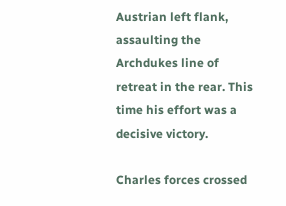Austrian left flank, assaulting the Archdukes line of retreat in the rear. This time his effort was a decisive victory.

Charles forces crossed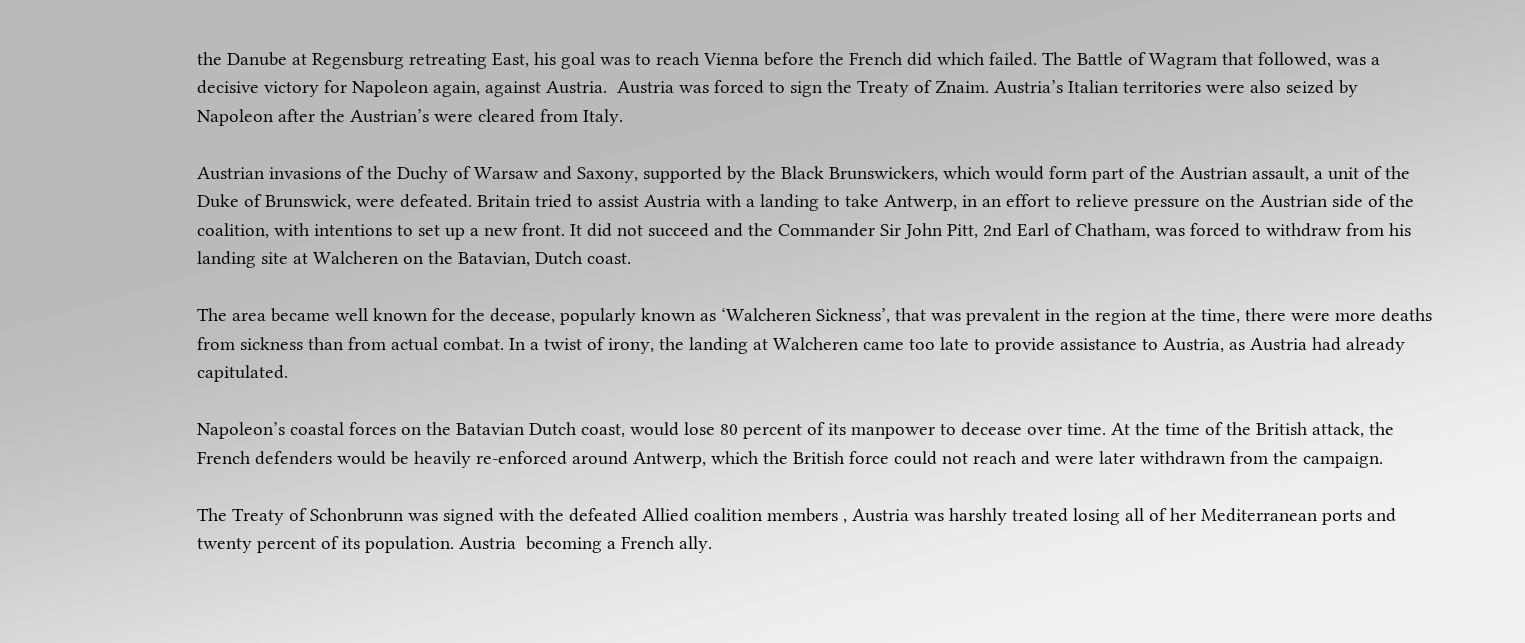the Danube at Regensburg retreating East, his goal was to reach Vienna before the French did which failed. The Battle of Wagram that followed, was a decisive victory for Napoleon again, against Austria.  Austria was forced to sign the Treaty of Znaim. Austria’s Italian territories were also seized by Napoleon after the Austrian’s were cleared from Italy.

Austrian invasions of the Duchy of Warsaw and Saxony, supported by the Black Brunswickers, which would form part of the Austrian assault, a unit of the Duke of Brunswick, were defeated. Britain tried to assist Austria with a landing to take Antwerp, in an effort to relieve pressure on the Austrian side of the coalition, with intentions to set up a new front. It did not succeed and the Commander Sir John Pitt, 2nd Earl of Chatham, was forced to withdraw from his landing site at Walcheren on the Batavian, Dutch coast.

The area became well known for the decease, popularly known as ‘Walcheren Sickness’, that was prevalent in the region at the time, there were more deaths from sickness than from actual combat. In a twist of irony, the landing at Walcheren came too late to provide assistance to Austria, as Austria had already capitulated.

Napoleon’s coastal forces on the Batavian Dutch coast, would lose 80 percent of its manpower to decease over time. At the time of the British attack, the French defenders would be heavily re-enforced around Antwerp, which the British force could not reach and were later withdrawn from the campaign.

The Treaty of Schonbrunn was signed with the defeated Allied coalition members , Austria was harshly treated losing all of her Mediterranean ports and twenty percent of its population. Austria  becoming a French ally.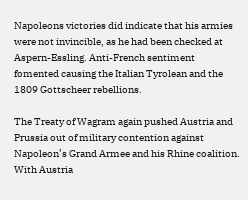Napoleons victories did indicate that his armies were not invincible, as he had been checked at Aspern-Essling. Anti-French sentiment fomented causing the Italian Tyrolean and the 1809 Gottscheer rebellions.

The Treaty of Wagram again pushed Austria and Prussia out of military contention against Napoleon’s Grand Armee and his Rhine coalition. With Austria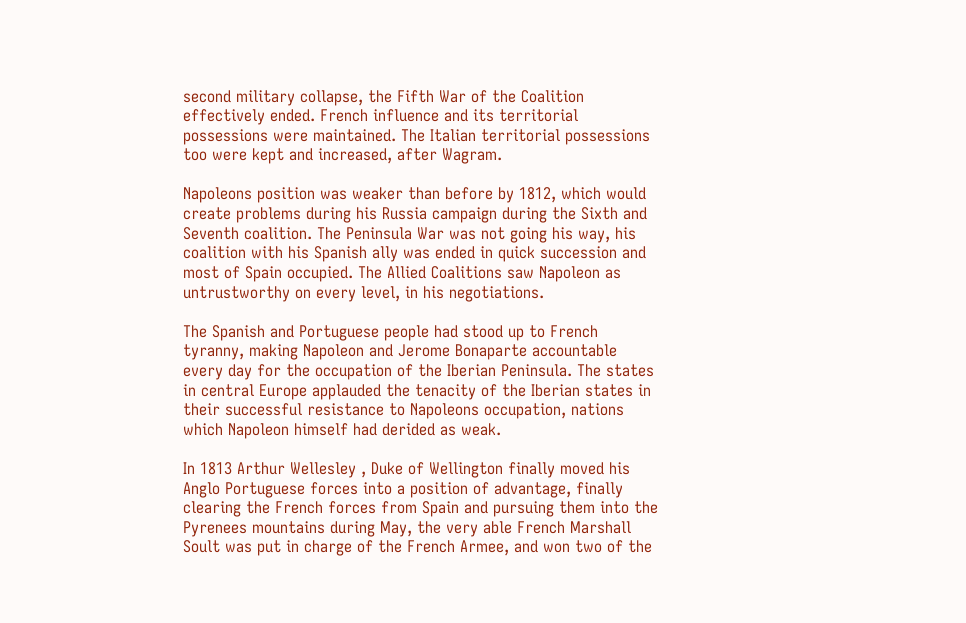second military collapse, the Fifth War of the Coalition effectively ended. French influence and its territorial possessions were maintained. The Italian territorial possessions too were kept and increased, after Wagram.

Napoleons position was weaker than before by 1812, which would create problems during his Russia campaign during the Sixth and Seventh coalition. The Peninsula War was not going his way, his coalition with his Spanish ally was ended in quick succession and most of Spain occupied. The Allied Coalitions saw Napoleon as untrustworthy on every level, in his negotiations.

The Spanish and Portuguese people had stood up to French tyranny, making Napoleon and Jerome Bonaparte accountable every day for the occupation of the Iberian Peninsula. The states in central Europe applauded the tenacity of the Iberian states in their successful resistance to Napoleons occupation, nations which Napoleon himself had derided as weak.

In 1813 Arthur Wellesley , Duke of Wellington finally moved his Anglo Portuguese forces into a position of advantage, finally clearing the French forces from Spain and pursuing them into the Pyrenees mountains during May, the very able French Marshall Soult was put in charge of the French Armee, and won two of the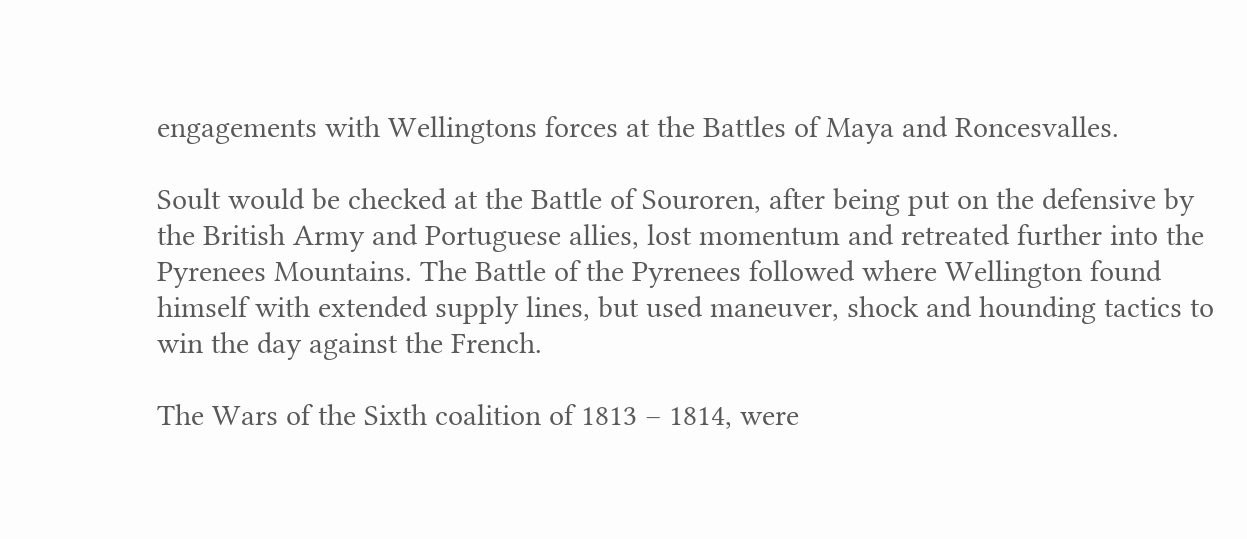engagements with Wellingtons forces at the Battles of Maya and Roncesvalles.

Soult would be checked at the Battle of Souroren, after being put on the defensive by the British Army and Portuguese allies, lost momentum and retreated further into the Pyrenees Mountains. The Battle of the Pyrenees followed where Wellington found himself with extended supply lines, but used maneuver, shock and hounding tactics to win the day against the French.

The Wars of the Sixth coalition of 1813 – 1814, were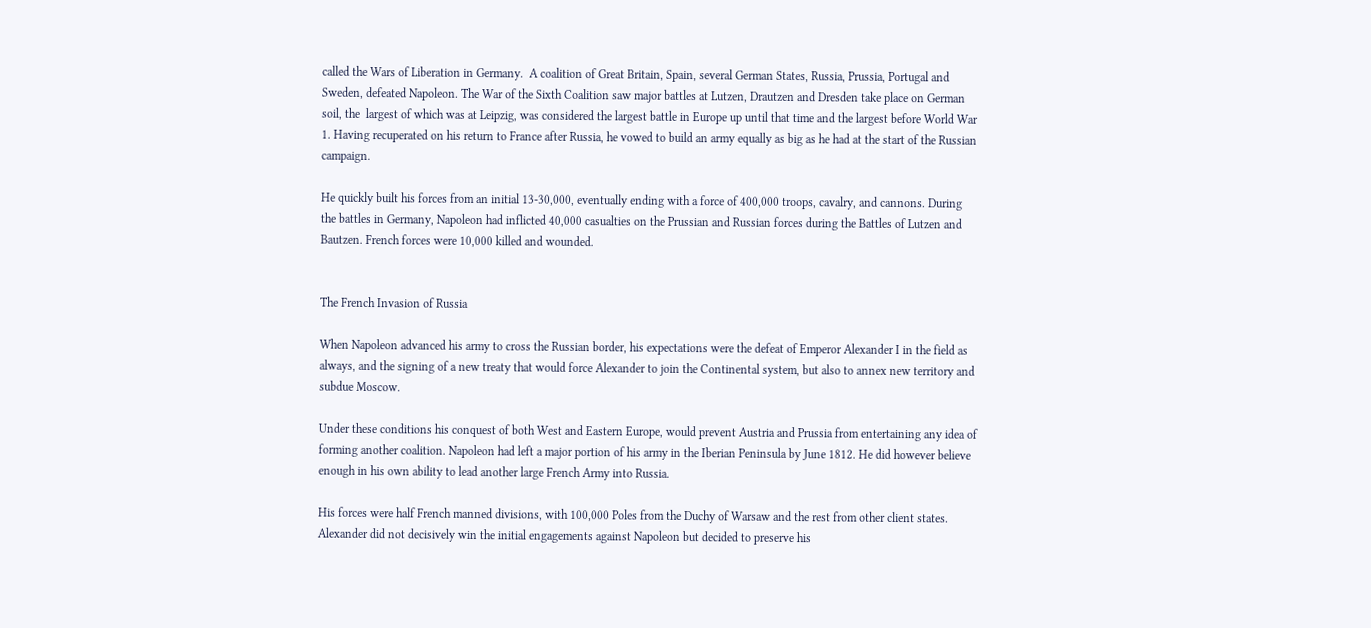called the Wars of Liberation in Germany.  A coalition of Great Britain, Spain, several German States, Russia, Prussia, Portugal and Sweden, defeated Napoleon. The War of the Sixth Coalition saw major battles at Lutzen, Drautzen and Dresden take place on German soil, the  largest of which was at Leipzig, was considered the largest battle in Europe up until that time and the largest before World War 1. Having recuperated on his return to France after Russia, he vowed to build an army equally as big as he had at the start of the Russian campaign.

He quickly built his forces from an initial 13-30,000, eventually ending with a force of 400,000 troops, cavalry, and cannons. During the battles in Germany, Napoleon had inflicted 40,000 casualties on the Prussian and Russian forces during the Battles of Lutzen and Bautzen. French forces were 10,000 killed and wounded.


The French Invasion of Russia

When Napoleon advanced his army to cross the Russian border, his expectations were the defeat of Emperor Alexander I in the field as always, and the signing of a new treaty that would force Alexander to join the Continental system, but also to annex new territory and subdue Moscow.

Under these conditions his conquest of both West and Eastern Europe, would prevent Austria and Prussia from entertaining any idea of forming another coalition. Napoleon had left a major portion of his army in the Iberian Peninsula by June 1812. He did however believe enough in his own ability to lead another large French Army into Russia.

His forces were half French manned divisions, with 100,000 Poles from the Duchy of Warsaw and the rest from other client states. Alexander did not decisively win the initial engagements against Napoleon but decided to preserve his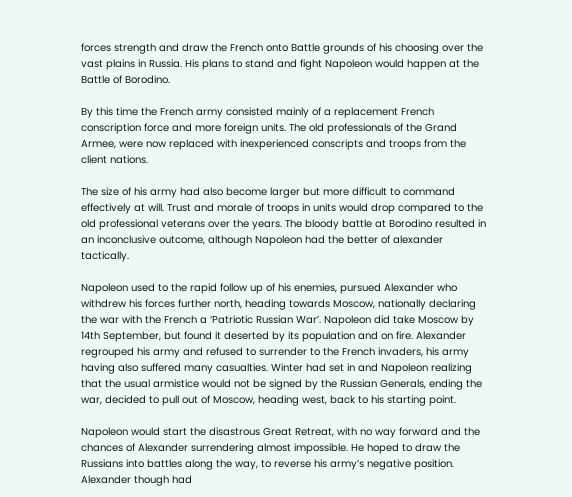forces strength and draw the French onto Battle grounds of his choosing over the vast plains in Russia. His plans to stand and fight Napoleon would happen at the Battle of Borodino.

By this time the French army consisted mainly of a replacement French conscription force and more foreign units. The old professionals of the Grand Armee, were now replaced with inexperienced conscripts and troops from the client nations.

The size of his army had also become larger but more difficult to command effectively at will. Trust and morale of troops in units would drop compared to the old professional veterans over the years. The bloody battle at Borodino resulted in an inconclusive outcome, although Napoleon had the better of alexander tactically.

Napoleon used to the rapid follow up of his enemies, pursued Alexander who withdrew his forces further north, heading towards Moscow, nationally declaring the war with the French a ‘Patriotic Russian War’. Napoleon did take Moscow by 14th September, but found it deserted by its population and on fire. Alexander regrouped his army and refused to surrender to the French invaders, his army having also suffered many casualties. Winter had set in and Napoleon realizing that the usual armistice would not be signed by the Russian Generals, ending the war, decided to pull out of Moscow, heading west, back to his starting point.

Napoleon would start the disastrous Great Retreat, with no way forward and the chances of Alexander surrendering almost impossible. He hoped to draw the Russians into battles along the way, to reverse his army’s negative position. Alexander though had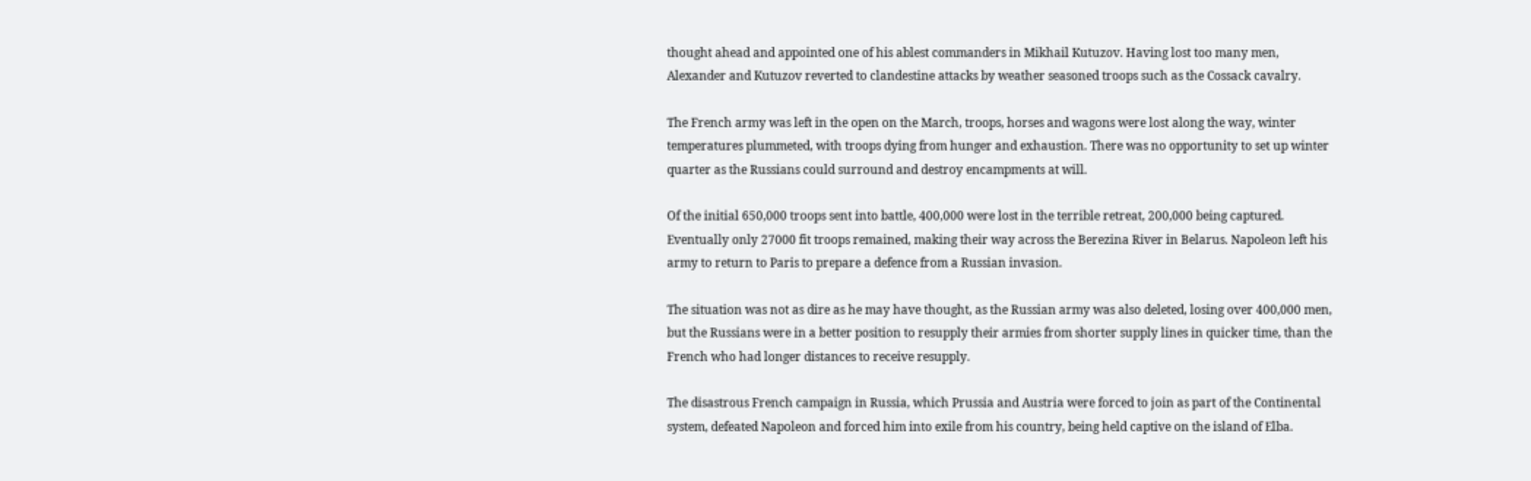thought ahead and appointed one of his ablest commanders in Mikhail Kutuzov. Having lost too many men, Alexander and Kutuzov reverted to clandestine attacks by weather seasoned troops such as the Cossack cavalry.

The French army was left in the open on the March, troops, horses and wagons were lost along the way, winter temperatures plummeted, with troops dying from hunger and exhaustion. There was no opportunity to set up winter quarter as the Russians could surround and destroy encampments at will.

Of the initial 650,000 troops sent into battle, 400,000 were lost in the terrible retreat, 200,000 being captured. Eventually only 27000 fit troops remained, making their way across the Berezina River in Belarus. Napoleon left his army to return to Paris to prepare a defence from a Russian invasion.

The situation was not as dire as he may have thought, as the Russian army was also deleted, losing over 400,000 men, but the Russians were in a better position to resupply their armies from shorter supply lines in quicker time, than the French who had longer distances to receive resupply.

The disastrous French campaign in Russia, which Prussia and Austria were forced to join as part of the Continental system, defeated Napoleon and forced him into exile from his country, being held captive on the island of Elba.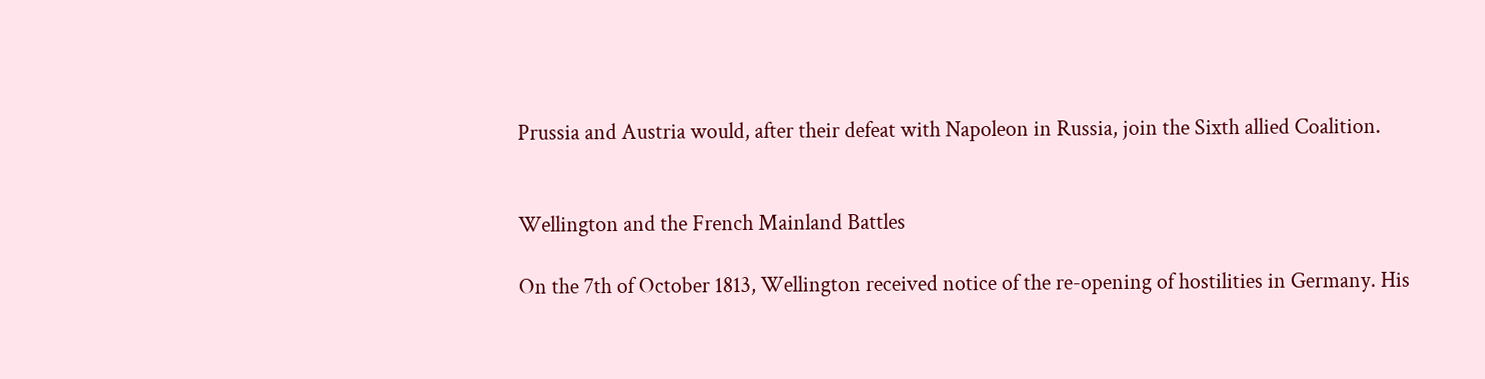Prussia and Austria would, after their defeat with Napoleon in Russia, join the Sixth allied Coalition.


Wellington and the French Mainland Battles

On the 7th of October 1813, Wellington received notice of the re-opening of hostilities in Germany. His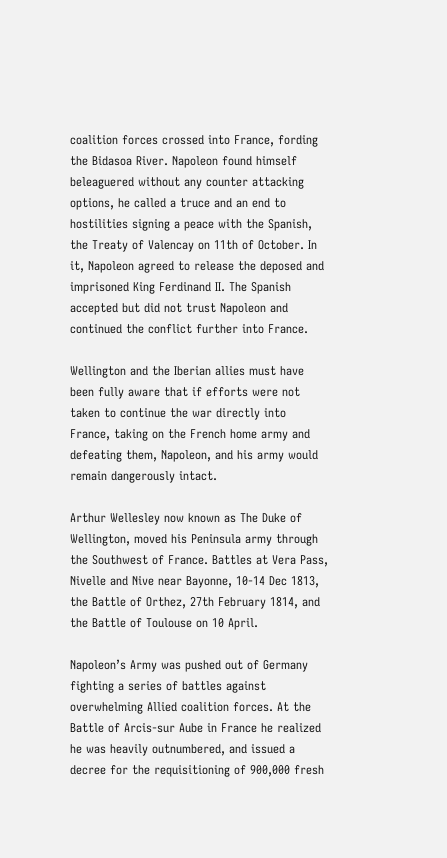coalition forces crossed into France, fording the Bidasoa River. Napoleon found himself beleaguered without any counter attacking options, he called a truce and an end to hostilities signing a peace with the Spanish, the Treaty of Valencay on 11th of October. In it, Napoleon agreed to release the deposed and imprisoned King Ferdinand II. The Spanish accepted but did not trust Napoleon and continued the conflict further into France.

Wellington and the Iberian allies must have been fully aware that if efforts were not taken to continue the war directly into France, taking on the French home army and defeating them, Napoleon, and his army would remain dangerously intact.

Arthur Wellesley now known as The Duke of Wellington, moved his Peninsula army through the Southwest of France. Battles at Vera Pass, Nivelle and Nive near Bayonne, 10-14 Dec 1813, the Battle of Orthez, 27th February 1814, and the Battle of Toulouse on 10 April.

Napoleon’s Army was pushed out of Germany fighting a series of battles against overwhelming Allied coalition forces. At the Battle of Arcis-sur Aube in France he realized he was heavily outnumbered, and issued a decree for the requisitioning of 900,000 fresh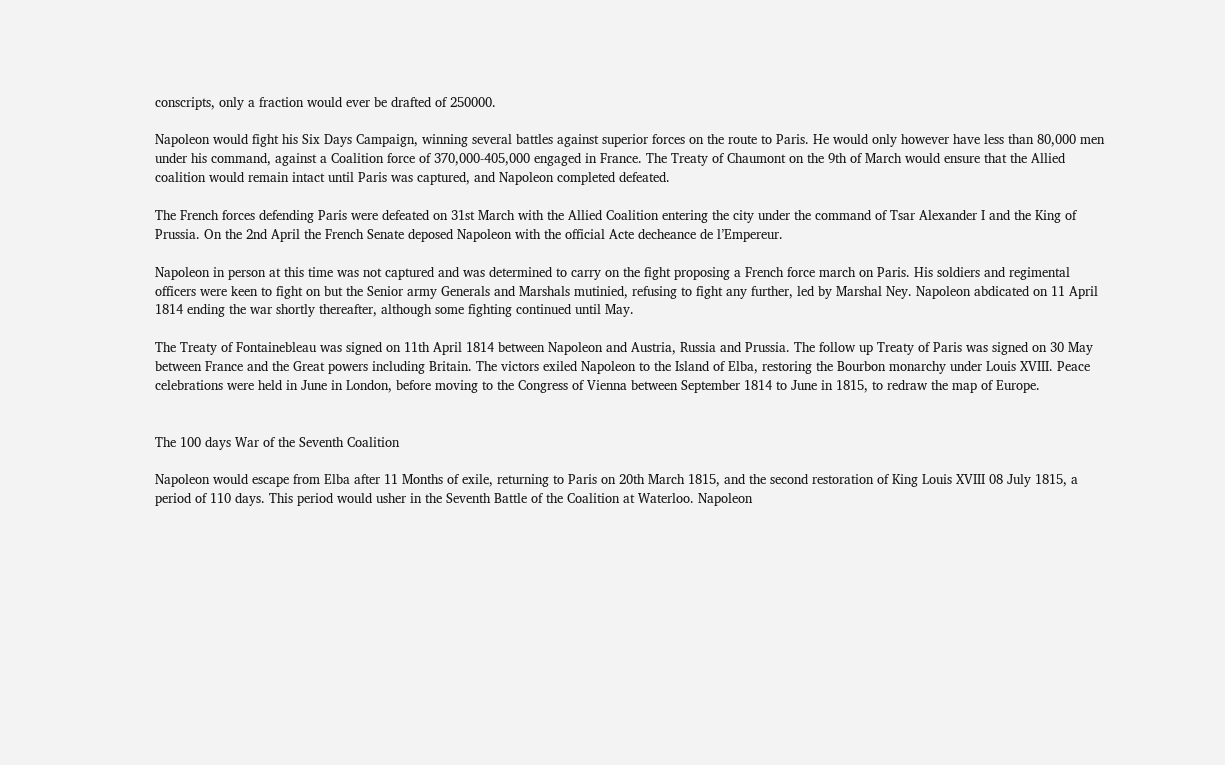conscripts, only a fraction would ever be drafted of 250000.

Napoleon would fight his Six Days Campaign, winning several battles against superior forces on the route to Paris. He would only however have less than 80,000 men under his command, against a Coalition force of 370,000-405,000 engaged in France. The Treaty of Chaumont on the 9th of March would ensure that the Allied coalition would remain intact until Paris was captured, and Napoleon completed defeated.

The French forces defending Paris were defeated on 31st March with the Allied Coalition entering the city under the command of Tsar Alexander I and the King of Prussia. On the 2nd April the French Senate deposed Napoleon with the official Acte decheance de l’Empereur.

Napoleon in person at this time was not captured and was determined to carry on the fight proposing a French force march on Paris. His soldiers and regimental officers were keen to fight on but the Senior army Generals and Marshals mutinied, refusing to fight any further, led by Marshal Ney. Napoleon abdicated on 11 April 1814 ending the war shortly thereafter, although some fighting continued until May.

The Treaty of Fontainebleau was signed on 11th April 1814 between Napoleon and Austria, Russia and Prussia. The follow up Treaty of Paris was signed on 30 May between France and the Great powers including Britain. The victors exiled Napoleon to the Island of Elba, restoring the Bourbon monarchy under Louis XVIII. Peace celebrations were held in June in London, before moving to the Congress of Vienna between September 1814 to June in 1815, to redraw the map of Europe.


The 100 days War of the Seventh Coalition

Napoleon would escape from Elba after 11 Months of exile, returning to Paris on 20th March 1815, and the second restoration of King Louis XVIII 08 July 1815, a period of 110 days. This period would usher in the Seventh Battle of the Coalition at Waterloo. Napoleon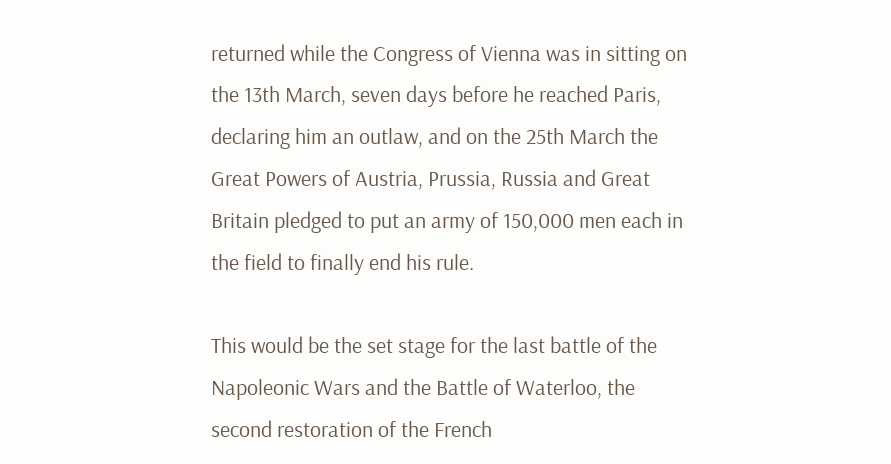returned while the Congress of Vienna was in sitting on the 13th March, seven days before he reached Paris, declaring him an outlaw, and on the 25th March the Great Powers of Austria, Prussia, Russia and Great Britain pledged to put an army of 150,000 men each in the field to finally end his rule.

This would be the set stage for the last battle of the Napoleonic Wars and the Battle of Waterloo, the second restoration of the French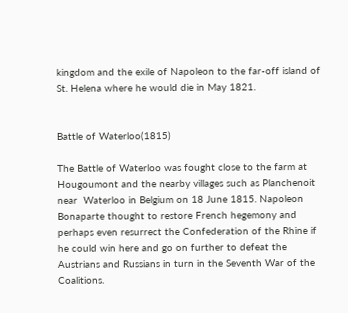kingdom and the exile of Napoleon to the far-off island of St. Helena where he would die in May 1821.


Battle of Waterloo(1815)

The Battle of Waterloo was fought close to the farm at Hougoumont and the nearby villages such as Planchenoit near  Waterloo in Belgium on 18 June 1815. Napoleon Bonaparte thought to restore French hegemony and perhaps even resurrect the Confederation of the Rhine if he could win here and go on further to defeat the Austrians and Russians in turn in the Seventh War of the Coalitions.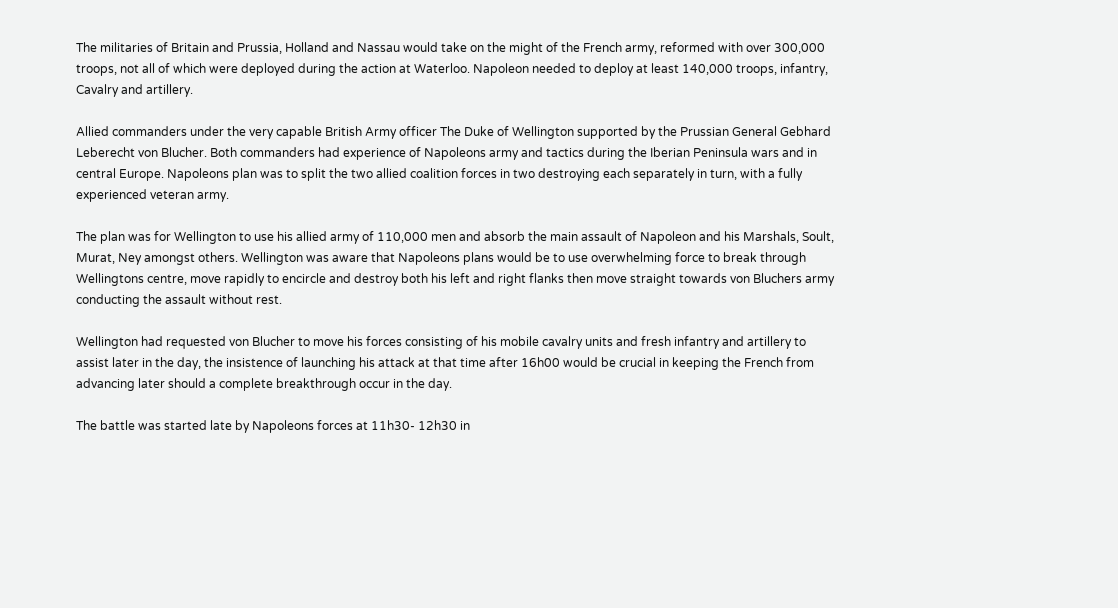The militaries of Britain and Prussia, Holland and Nassau would take on the might of the French army, reformed with over 300,000 troops, not all of which were deployed during the action at Waterloo. Napoleon needed to deploy at least 140,000 troops, infantry, Cavalry and artillery.

Allied commanders under the very capable British Army officer The Duke of Wellington supported by the Prussian General Gebhard Leberecht von Blucher. Both commanders had experience of Napoleons army and tactics during the Iberian Peninsula wars and in central Europe. Napoleons plan was to split the two allied coalition forces in two destroying each separately in turn, with a fully experienced veteran army.

The plan was for Wellington to use his allied army of 110,000 men and absorb the main assault of Napoleon and his Marshals, Soult, Murat, Ney amongst others. Wellington was aware that Napoleons plans would be to use overwhelming force to break through Wellingtons centre, move rapidly to encircle and destroy both his left and right flanks then move straight towards von Bluchers army conducting the assault without rest.

Wellington had requested von Blucher to move his forces consisting of his mobile cavalry units and fresh infantry and artillery to assist later in the day, the insistence of launching his attack at that time after 16h00 would be crucial in keeping the French from advancing later should a complete breakthrough occur in the day.

The battle was started late by Napoleons forces at 11h30- 12h30 in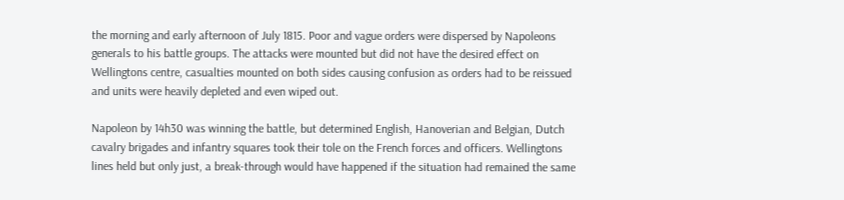the morning and early afternoon of July 1815. Poor and vague orders were dispersed by Napoleons generals to his battle groups. The attacks were mounted but did not have the desired effect on Wellingtons centre, casualties mounted on both sides causing confusion as orders had to be reissued and units were heavily depleted and even wiped out.

Napoleon by 14h30 was winning the battle, but determined English, Hanoverian and Belgian, Dutch cavalry brigades and infantry squares took their tole on the French forces and officers. Wellingtons lines held but only just, a break-through would have happened if the situation had remained the same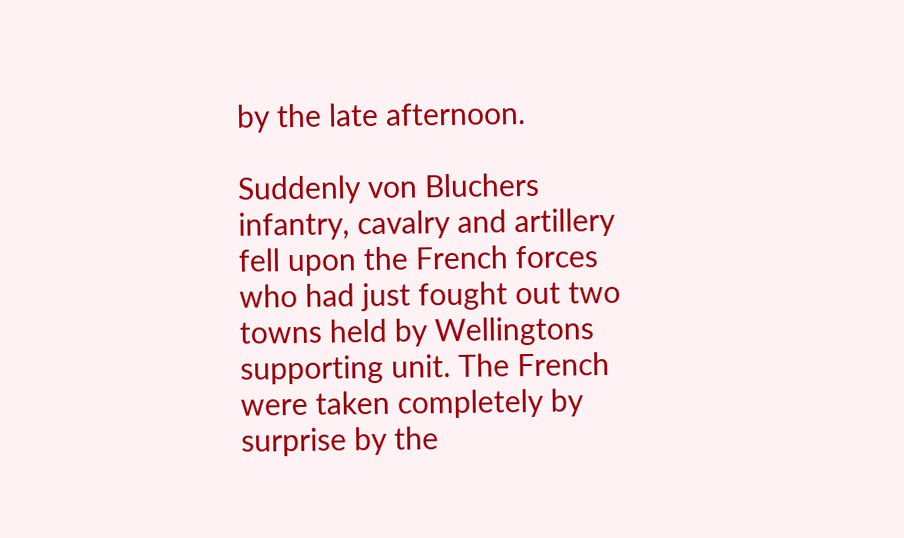by the late afternoon.

Suddenly von Bluchers infantry, cavalry and artillery fell upon the French forces who had just fought out two towns held by Wellingtons supporting unit. The French were taken completely by surprise by the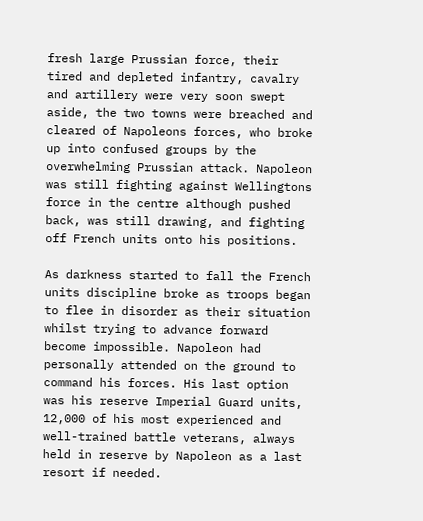fresh large Prussian force, their tired and depleted infantry, cavalry and artillery were very soon swept aside, the two towns were breached and cleared of Napoleons forces, who broke up into confused groups by the overwhelming Prussian attack. Napoleon was still fighting against Wellingtons force in the centre although pushed back, was still drawing, and fighting off French units onto his positions.

As darkness started to fall the French units discipline broke as troops began to flee in disorder as their situation whilst trying to advance forward become impossible. Napoleon had personally attended on the ground to command his forces. His last option was his reserve Imperial Guard units, 12,000 of his most experienced and well-trained battle veterans, always held in reserve by Napoleon as a last resort if needed.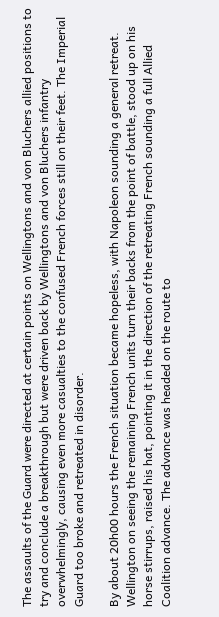The assaults of the Guard were directed at certain points on Wellingtons and von Bluchers allied positions to try and conclude a breakthrough but were driven back by Wellingtons and von Bluchers infantry overwhelmingly, causing even more casualties to the confused French forces still on their feet. The Imperial Guard too broke and retreated in disorder.

By about 20h00 hours the French situation became hopeless, with Napoleon sounding a general retreat. Wellington on seeing the remaining French units turn their backs from the point of battle, stood up on his horse stirrups, raised his hat, pointing it in the direction of the retreating French sounding a full Allied Coalition advance. The advance was headed on the route to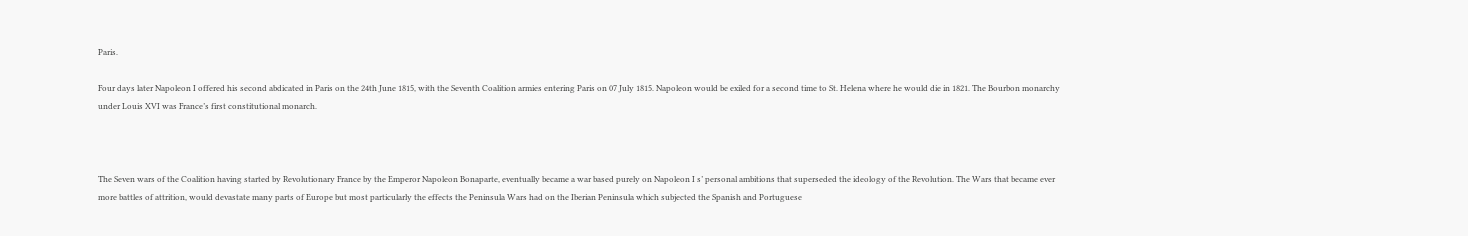Paris.

Four days later Napoleon I offered his second abdicated in Paris on the 24th June 1815, with the Seventh Coalition armies entering Paris on 07 July 1815. Napoleon would be exiled for a second time to St. Helena where he would die in 1821. The Bourbon monarchy under Louis XVI was France’s first constitutional monarch.



The Seven wars of the Coalition having started by Revolutionary France by the Emperor Napoleon Bonaparte, eventually became a war based purely on Napoleon I s’ personal ambitions that superseded the ideology of the Revolution. The Wars that became ever more battles of attrition, would devastate many parts of Europe but most particularly the effects the Peninsula Wars had on the Iberian Peninsula which subjected the Spanish and Portuguese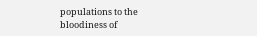populations to the bloodiness of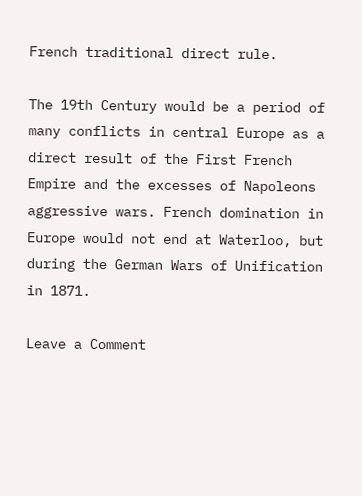French traditional direct rule.

The 19th Century would be a period of many conflicts in central Europe as a direct result of the First French Empire and the excesses of Napoleons aggressive wars. French domination in Europe would not end at Waterloo, but during the German Wars of Unification in 1871.

Leave a Comment